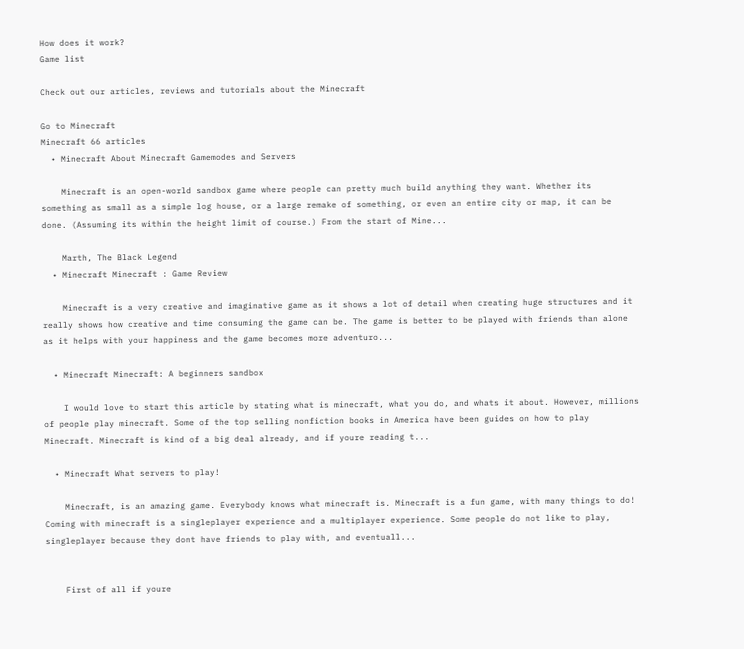How does it work?
Game list

Check out our articles, reviews and tutorials about the Minecraft

Go to Minecraft
Minecraft 66 articles
  • Minecraft About Minecraft Gamemodes and Servers

    Minecraft is an open-world sandbox game where people can pretty much build anything they want. Whether its something as small as a simple log house, or a large remake of something, or even an entire city or map, it can be done. (Assuming its within the height limit of course.) From the start of Mine...

    Marth, The Black Legend
  • Minecraft Minecraft : Game Review

    Minecraft is a very creative and imaginative game as it shows a lot of detail when creating huge structures and it really shows how creative and time consuming the game can be. The game is better to be played with friends than alone as it helps with your happiness and the game becomes more adventuro...

  • Minecraft Minecraft: A beginners sandbox

    I would love to start this article by stating what is minecraft, what you do, and whats it about. However, millions of people play minecraft. Some of the top selling nonfiction books in America have been guides on how to play Minecraft. Minecraft is kind of a big deal already, and if youre reading t...

  • Minecraft What servers to play!

    Minecraft, is an amazing game. Everybody knows what minecraft is. Minecraft is a fun game, with many things to do! Coming with minecraft is a singleplayer experience and a multiplayer experience. Some people do not like to play, singleplayer because they dont have friends to play with, and eventuall...


    First of all if youre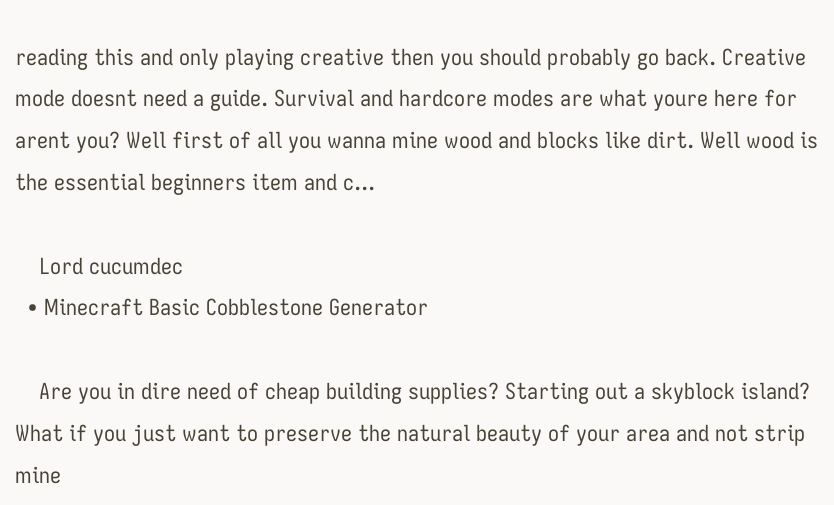reading this and only playing creative then you should probably go back. Creative mode doesnt need a guide. Survival and hardcore modes are what youre here for arent you? Well first of all you wanna mine wood and blocks like dirt. Well wood is the essential beginners item and c...

    Lord cucumdec
  • Minecraft Basic Cobblestone Generator

    Are you in dire need of cheap building supplies? Starting out a skyblock island? What if you just want to preserve the natural beauty of your area and not strip mine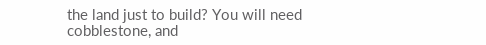the land just to build? You will need cobblestone, and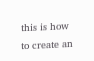this is how to create an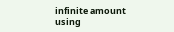infinite amount using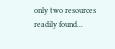only two resources readily found...